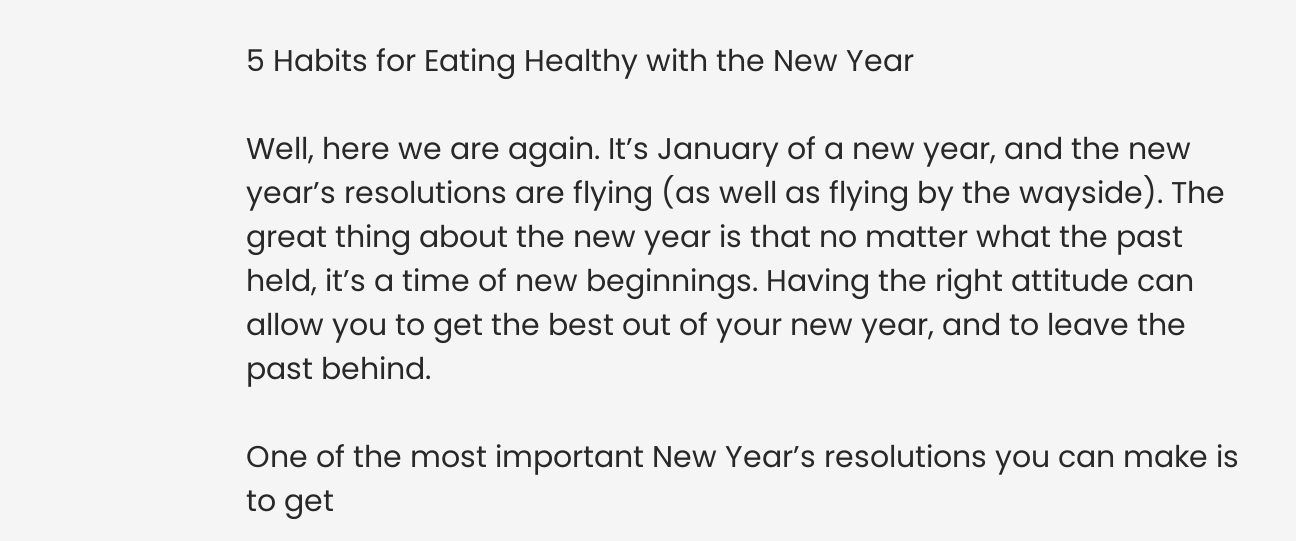5 Habits for Eating Healthy with the New Year

Well, here we are again. It’s January of a new year, and the new year’s resolutions are flying (as well as flying by the wayside). The great thing about the new year is that no matter what the past held, it’s a time of new beginnings. Having the right attitude can allow you to get the best out of your new year, and to leave the past behind.

One of the most important New Year’s resolutions you can make is to get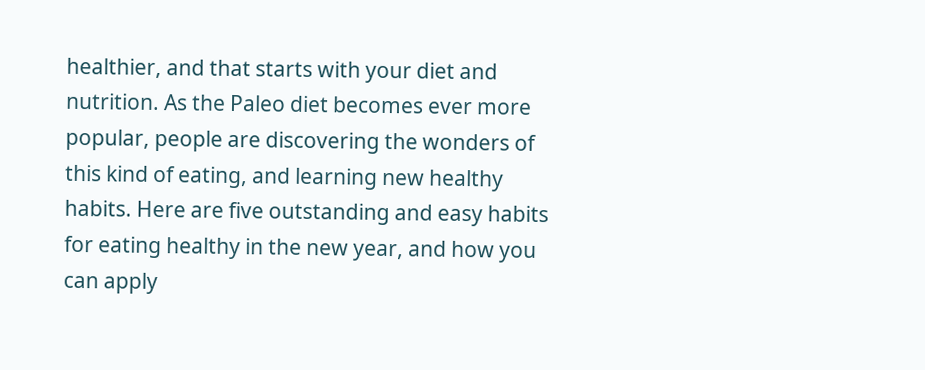healthier, and that starts with your diet and nutrition. As the Paleo diet becomes ever more popular, people are discovering the wonders of this kind of eating, and learning new healthy habits. Here are five outstanding and easy habits for eating healthy in the new year, and how you can apply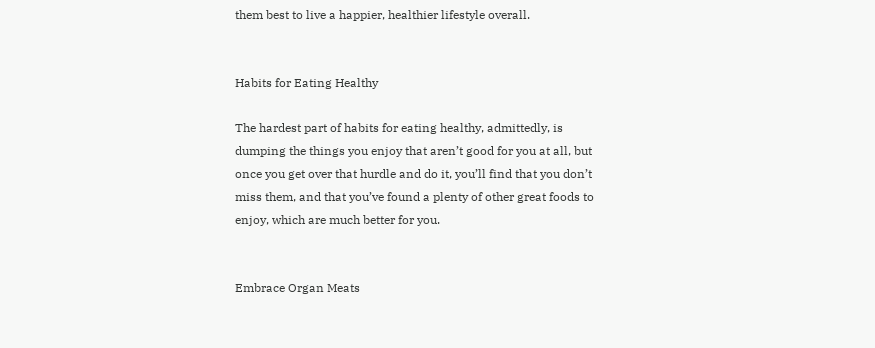them best to live a happier, healthier lifestyle overall.


Habits for Eating Healthy

The hardest part of habits for eating healthy, admittedly, is dumping the things you enjoy that aren’t good for you at all, but once you get over that hurdle and do it, you’ll find that you don’t miss them, and that you’ve found a plenty of other great foods to enjoy, which are much better for you.


Embrace Organ Meats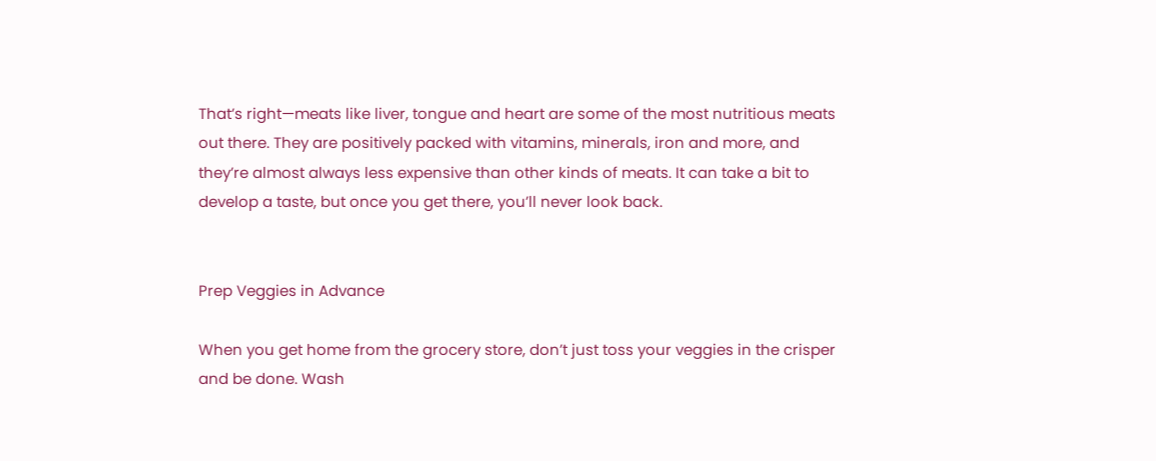That’s right—meats like liver, tongue and heart are some of the most nutritious meats out there. They are positively packed with vitamins, minerals, iron and more, and they’re almost always less expensive than other kinds of meats. It can take a bit to develop a taste, but once you get there, you’ll never look back.


Prep Veggies in Advance

When you get home from the grocery store, don’t just toss your veggies in the crisper and be done. Wash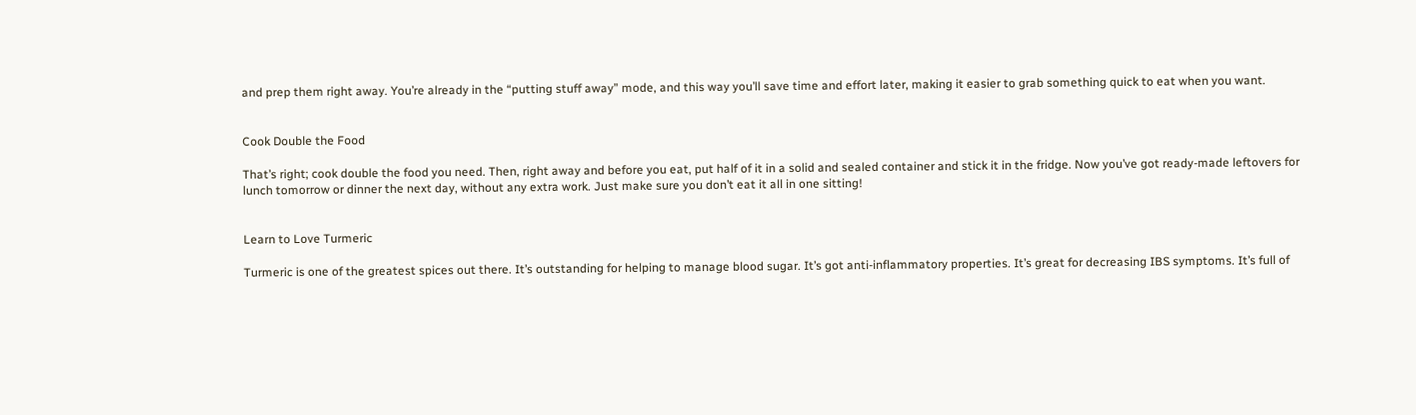and prep them right away. You’re already in the “putting stuff away” mode, and this way you’ll save time and effort later, making it easier to grab something quick to eat when you want.


Cook Double the Food

That’s right; cook double the food you need. Then, right away and before you eat, put half of it in a solid and sealed container and stick it in the fridge. Now you’ve got ready-made leftovers for lunch tomorrow or dinner the next day, without any extra work. Just make sure you don’t eat it all in one sitting!


Learn to Love Turmeric

Turmeric is one of the greatest spices out there. It’s outstanding for helping to manage blood sugar. It’s got anti-inflammatory properties. It’s great for decreasing IBS symptoms. It’s full of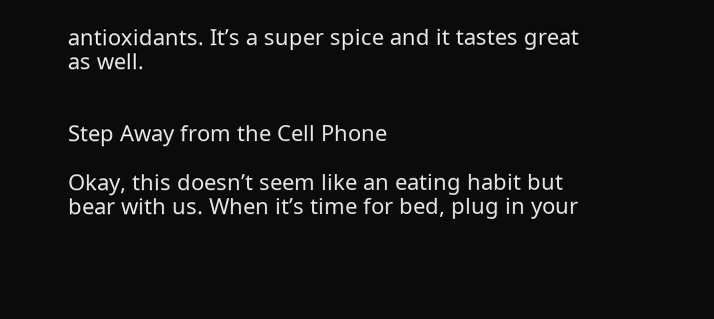antioxidants. It’s a super spice and it tastes great as well.


Step Away from the Cell Phone

Okay, this doesn’t seem like an eating habit but bear with us. When it’s time for bed, plug in your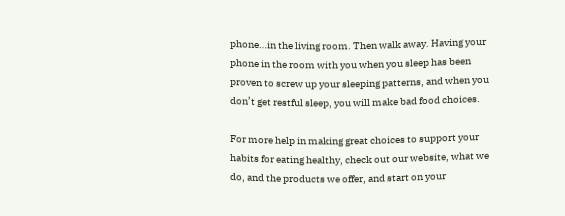phone…in the living room. Then walk away. Having your phone in the room with you when you sleep has been proven to screw up your sleeping patterns, and when you don’t get restful sleep, you will make bad food choices.

For more help in making great choices to support your habits for eating healthy, check out our website, what we do, and the products we offer, and start on your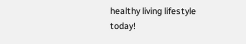healthy living lifestyle today!